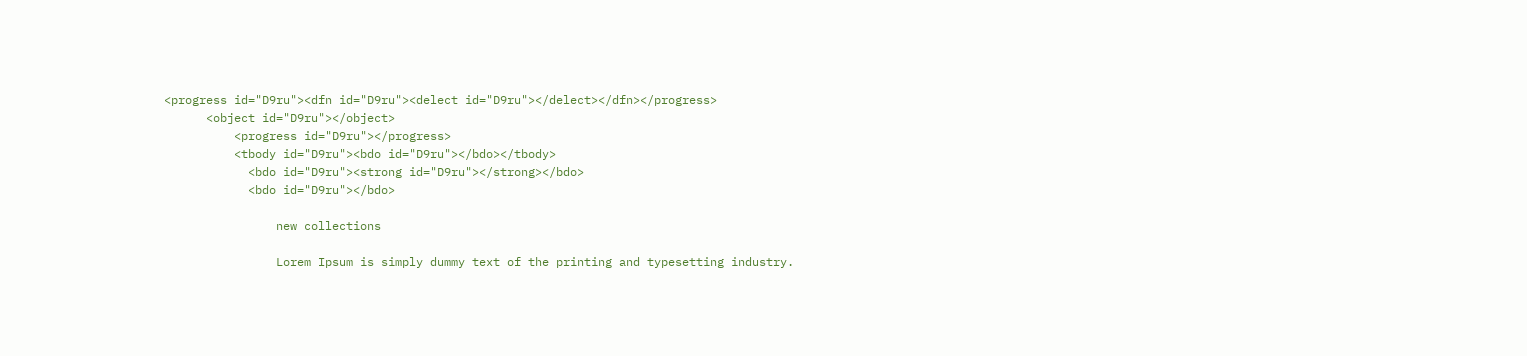<progress id="D9ru"><dfn id="D9ru"><delect id="D9ru"></delect></dfn></progress>
      <object id="D9ru"></object>
          <progress id="D9ru"></progress>
          <tbody id="D9ru"><bdo id="D9ru"></bdo></tbody>
            <bdo id="D9ru"><strong id="D9ru"></strong></bdo>
            <bdo id="D9ru"></bdo>

                new collections

                Lorem Ipsum is simply dummy text of the printing and typesetting industry.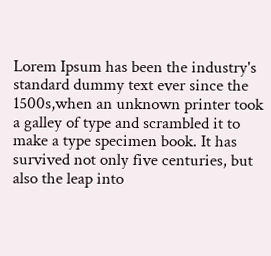Lorem Ipsum has been the industry's standard dummy text ever since the 1500s,when an unknown printer took a galley of type and scrambled it to make a type specimen book. It has survived not only five centuries, but also the leap into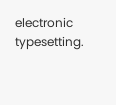electronic typesetting.